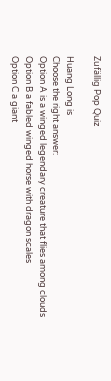Zufällig Pop Quiz

Huang Long is
Choose the right answer:
Option A is a winged legendary creature that flies among clouds
Option B a fabled winged horse with dragon scales
Option C a giant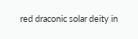red draconic solar deity in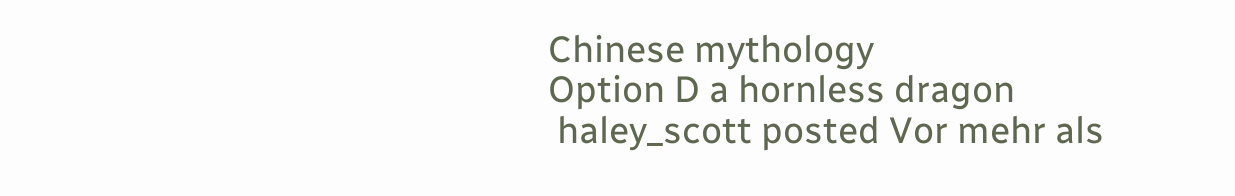Chinese mythology
Option D a hornless dragon
 haley_scott posted Vor mehr als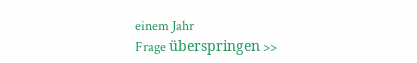einem Jahr
Frage überspringen >>